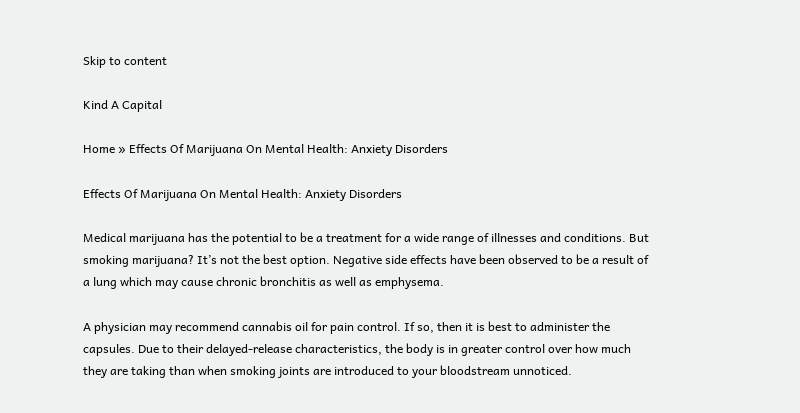Skip to content

Kind A Capital

Home » Effects Of Marijuana On Mental Health: Anxiety Disorders

Effects Of Marijuana On Mental Health: Anxiety Disorders

Medical marijuana has the potential to be a treatment for a wide range of illnesses and conditions. But smoking marijuana? It’s not the best option. Negative side effects have been observed to be a result of a lung which may cause chronic bronchitis as well as emphysema.

A physician may recommend cannabis oil for pain control. If so, then it is best to administer the capsules. Due to their delayed-release characteristics, the body is in greater control over how much they are taking than when smoking joints are introduced to your bloodstream unnoticed.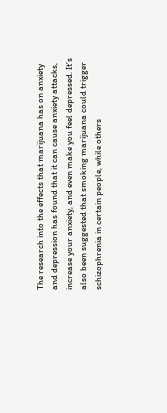The research into the effects that marijuana has on anxiety and depression has found that it can cause anxiety attacks, increase your anxiety, and even make you feel depressed. It’s also been suggested that smoking marijuana could trigger schizophrenia in certain people, while others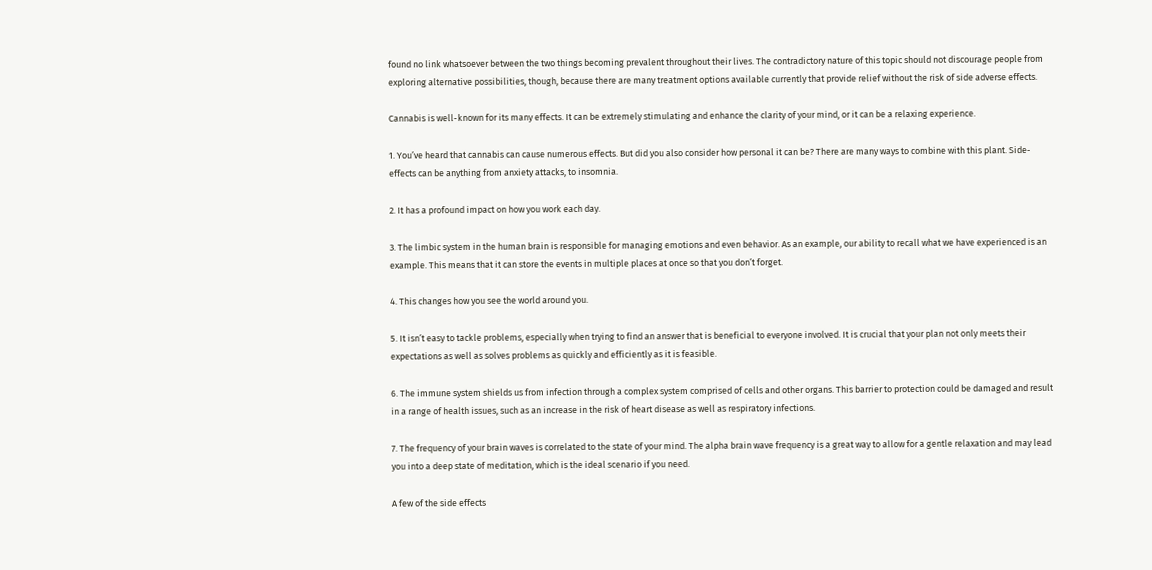found no link whatsoever between the two things becoming prevalent throughout their lives. The contradictory nature of this topic should not discourage people from exploring alternative possibilities, though, because there are many treatment options available currently that provide relief without the risk of side adverse effects.

Cannabis is well-known for its many effects. It can be extremely stimulating and enhance the clarity of your mind, or it can be a relaxing experience.

1. You’ve heard that cannabis can cause numerous effects. But did you also consider how personal it can be? There are many ways to combine with this plant. Side-effects can be anything from anxiety attacks, to insomnia.

2. It has a profound impact on how you work each day.

3. The limbic system in the human brain is responsible for managing emotions and even behavior. As an example, our ability to recall what we have experienced is an example. This means that it can store the events in multiple places at once so that you don’t forget.

4. This changes how you see the world around you.

5. It isn’t easy to tackle problems, especially when trying to find an answer that is beneficial to everyone involved. It is crucial that your plan not only meets their expectations as well as solves problems as quickly and efficiently as it is feasible.

6. The immune system shields us from infection through a complex system comprised of cells and other organs. This barrier to protection could be damaged and result in a range of health issues, such as an increase in the risk of heart disease as well as respiratory infections.

7. The frequency of your brain waves is correlated to the state of your mind. The alpha brain wave frequency is a great way to allow for a gentle relaxation and may lead you into a deep state of meditation, which is the ideal scenario if you need.

A few of the side effects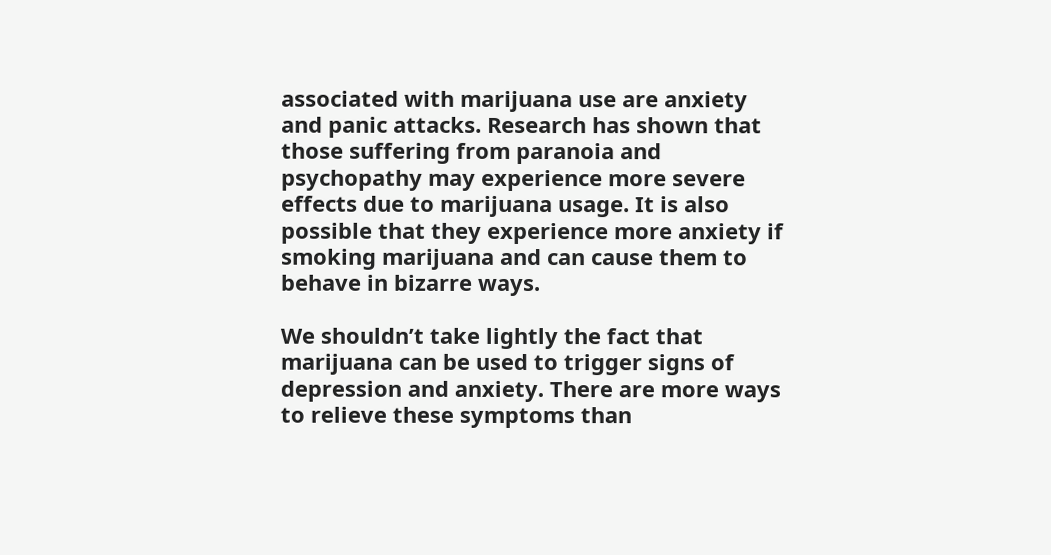associated with marijuana use are anxiety and panic attacks. Research has shown that those suffering from paranoia and psychopathy may experience more severe effects due to marijuana usage. It is also possible that they experience more anxiety if smoking marijuana and can cause them to behave in bizarre ways.

We shouldn’t take lightly the fact that marijuana can be used to trigger signs of depression and anxiety. There are more ways to relieve these symptoms than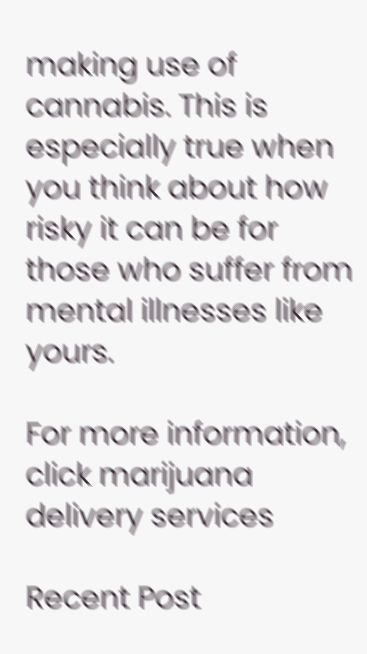making use of cannabis. This is especially true when you think about how risky it can be for those who suffer from mental illnesses like yours.

For more information, click marijuana delivery services

Recent Post